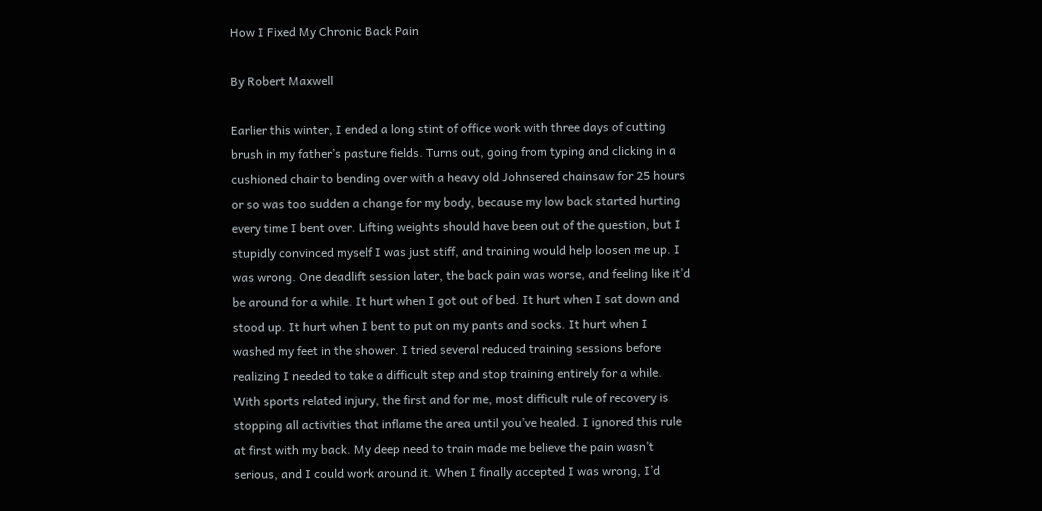How I Fixed My Chronic Back Pain

By Robert Maxwell

Earlier this winter, I ended a long stint of office work with three days of cutting brush in my father’s pasture fields. Turns out, going from typing and clicking in a cushioned chair to bending over with a heavy old Johnsered chainsaw for 25 hours or so was too sudden a change for my body, because my low back started hurting every time I bent over. Lifting weights should have been out of the question, but I stupidly convinced myself I was just stiff, and training would help loosen me up. I was wrong. One deadlift session later, the back pain was worse, and feeling like it’d be around for a while. It hurt when I got out of bed. It hurt when I sat down and stood up. It hurt when I bent to put on my pants and socks. It hurt when I washed my feet in the shower. I tried several reduced training sessions before realizing I needed to take a difficult step and stop training entirely for a while. With sports related injury, the first and for me, most difficult rule of recovery is stopping all activities that inflame the area until you’ve healed. I ignored this rule at first with my back. My deep need to train made me believe the pain wasn’t serious, and I could work around it. When I finally accepted I was wrong, I’d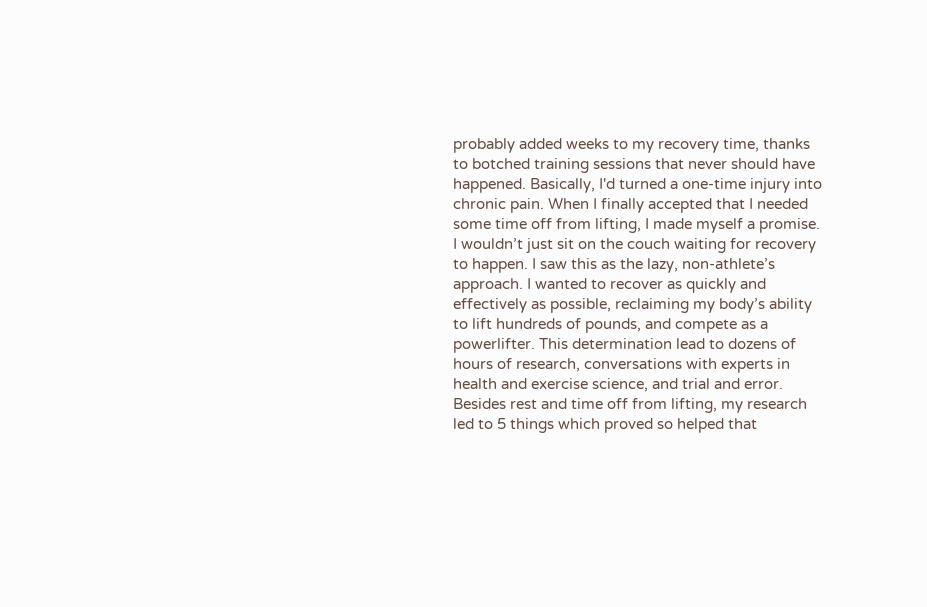probably added weeks to my recovery time, thanks to botched training sessions that never should have happened. Basically, I'd turned a one-time injury into chronic pain. When I finally accepted that I needed some time off from lifting, I made myself a promise. I wouldn’t just sit on the couch waiting for recovery to happen. I saw this as the lazy, non-athlete’s approach. I wanted to recover as quickly and effectively as possible, reclaiming my body’s ability to lift hundreds of pounds, and compete as a powerlifter. This determination lead to dozens of hours of research, conversations with experts in health and exercise science, and trial and error. Besides rest and time off from lifting, my research led to 5 things which proved so helped that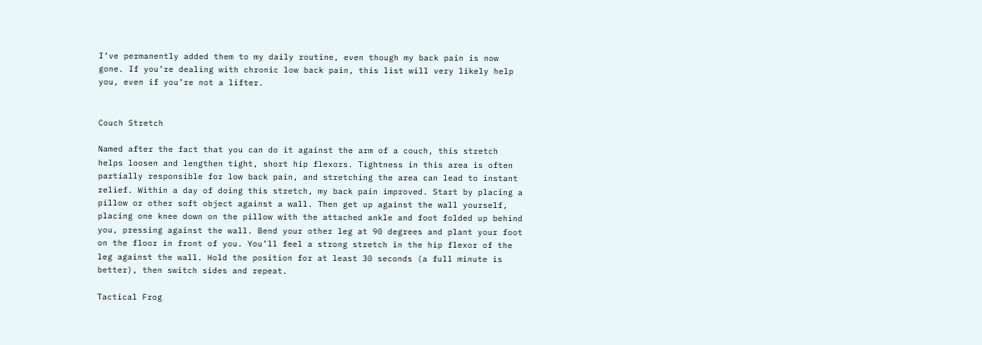I’ve permanently added them to my daily routine, even though my back pain is now gone. If you’re dealing with chronic low back pain, this list will very likely help you, even if you’re not a lifter.


Couch Stretch

Named after the fact that you can do it against the arm of a couch, this stretch helps loosen and lengthen tight, short hip flexors. Tightness in this area is often partially responsible for low back pain, and stretching the area can lead to instant relief. Within a day of doing this stretch, my back pain improved. Start by placing a pillow or other soft object against a wall. Then get up against the wall yourself, placing one knee down on the pillow with the attached ankle and foot folded up behind you, pressing against the wall. Bend your other leg at 90 degrees and plant your foot on the floor in front of you. You’ll feel a strong stretch in the hip flexor of the leg against the wall. Hold the position for at least 30 seconds (a full minute is better), then switch sides and repeat.

Tactical Frog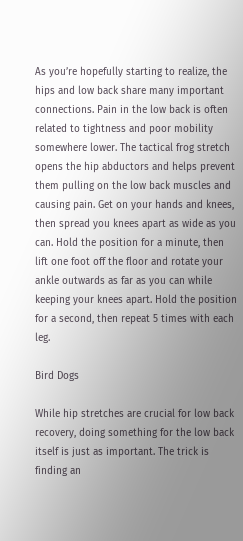As you’re hopefully starting to realize, the hips and low back share many important connections. Pain in the low back is often related to tightness and poor mobility somewhere lower. The tactical frog stretch opens the hip abductors and helps prevent them pulling on the low back muscles and causing pain. Get on your hands and knees, then spread you knees apart as wide as you can. Hold the position for a minute, then lift one foot off the floor and rotate your ankle outwards as far as you can while keeping your knees apart. Hold the position for a second, then repeat 5 times with each leg.

Bird Dogs

While hip stretches are crucial for low back recovery, doing something for the low back itself is just as important. The trick is finding an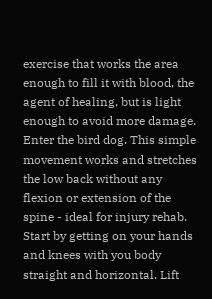exercise that works the area enough to fill it with blood, the agent of healing, but is light enough to avoid more damage. Enter the bird dog. This simple movement works and stretches the low back without any flexion or extension of the spine - ideal for injury rehab. Start by getting on your hands and knees with you body straight and horizontal. Lift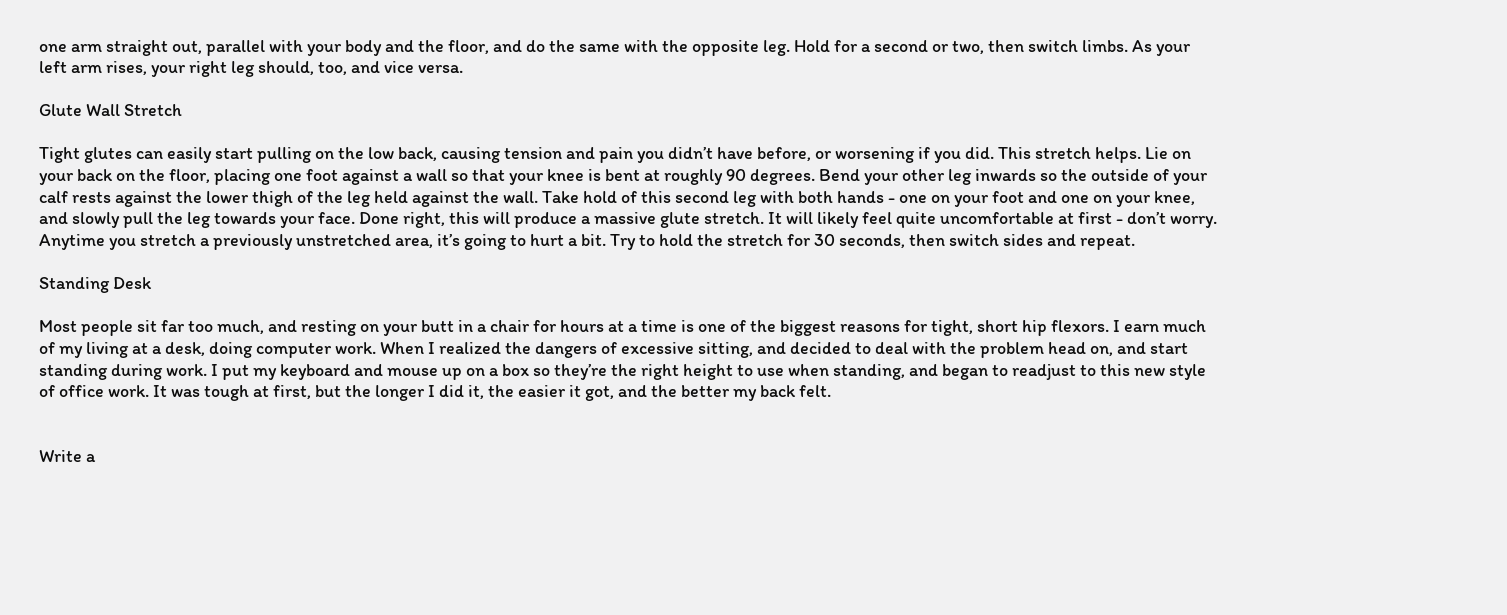one arm straight out, parallel with your body and the floor, and do the same with the opposite leg. Hold for a second or two, then switch limbs. As your left arm rises, your right leg should, too, and vice versa.

Glute Wall Stretch

Tight glutes can easily start pulling on the low back, causing tension and pain you didn’t have before, or worsening if you did. This stretch helps. Lie on your back on the floor, placing one foot against a wall so that your knee is bent at roughly 90 degrees. Bend your other leg inwards so the outside of your calf rests against the lower thigh of the leg held against the wall. Take hold of this second leg with both hands - one on your foot and one on your knee, and slowly pull the leg towards your face. Done right, this will produce a massive glute stretch. It will likely feel quite uncomfortable at first - don’t worry. Anytime you stretch a previously unstretched area, it’s going to hurt a bit. Try to hold the stretch for 30 seconds, then switch sides and repeat.

Standing Desk

Most people sit far too much, and resting on your butt in a chair for hours at a time is one of the biggest reasons for tight, short hip flexors. I earn much of my living at a desk, doing computer work. When I realized the dangers of excessive sitting, and decided to deal with the problem head on, and start standing during work. I put my keyboard and mouse up on a box so they’re the right height to use when standing, and began to readjust to this new style of office work. It was tough at first, but the longer I did it, the easier it got, and the better my back felt.


Write a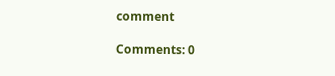comment

Comments: 0